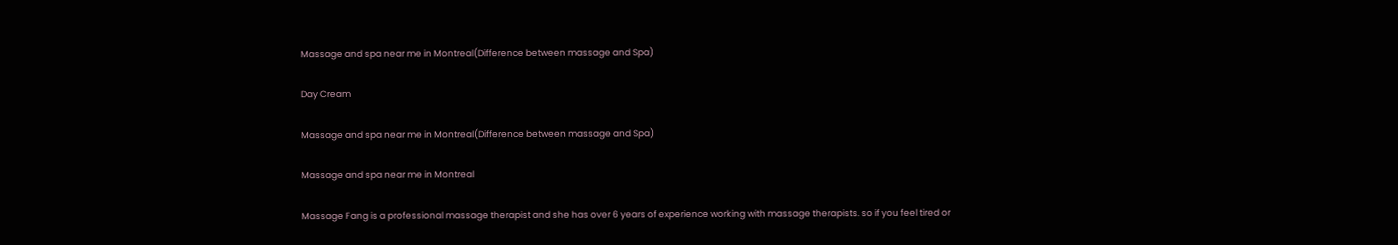Massage and spa near me in Montreal(Difference between massage and Spa)

Day Cream

Massage and spa near me in Montreal(Difference between massage and Spa)

Massage and spa near me in Montreal

Massage Fang is a professional massage therapist and she has over 6 years of experience working with massage therapists. so if you feel tired or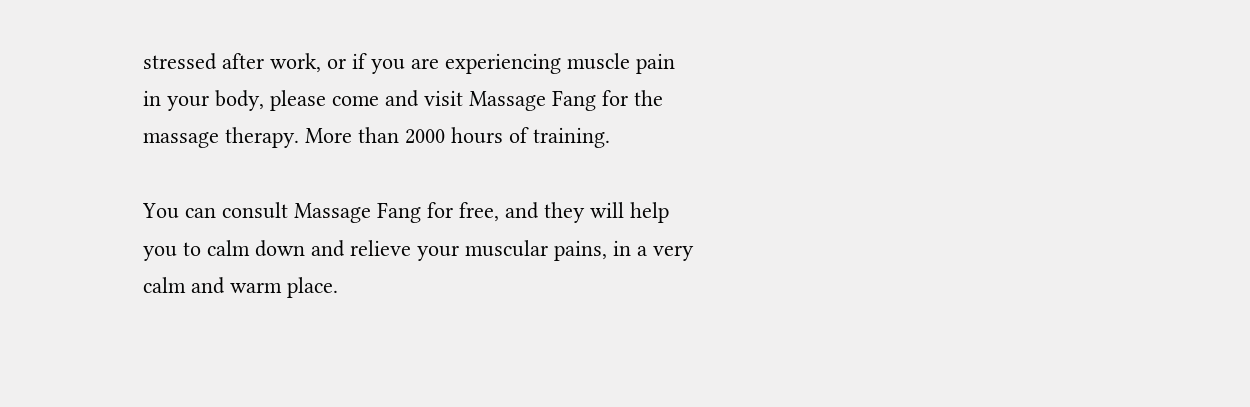stressed after work, or if you are experiencing muscle pain in your body, please come and visit Massage Fang for the massage therapy. More than 2000 hours of training.

You can consult Massage Fang for free, and they will help you to calm down and relieve your muscular pains, in a very calm and warm place.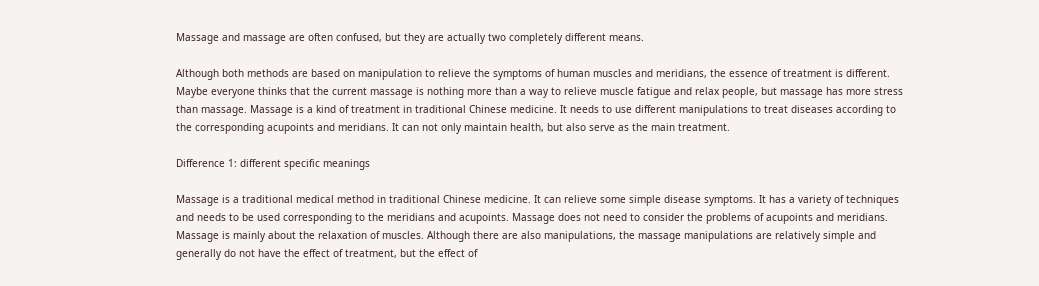Massage and massage are often confused, but they are actually two completely different means.

Although both methods are based on manipulation to relieve the symptoms of human muscles and meridians, the essence of treatment is different. Maybe everyone thinks that the current massage is nothing more than a way to relieve muscle fatigue and relax people, but massage has more stress than massage. Massage is a kind of treatment in traditional Chinese medicine. It needs to use different manipulations to treat diseases according to the corresponding acupoints and meridians. It can not only maintain health, but also serve as the main treatment.

Difference 1: different specific meanings

Massage is a traditional medical method in traditional Chinese medicine. It can relieve some simple disease symptoms. It has a variety of techniques and needs to be used corresponding to the meridians and acupoints. Massage does not need to consider the problems of acupoints and meridians. Massage is mainly about the relaxation of muscles. Although there are also manipulations, the massage manipulations are relatively simple and generally do not have the effect of treatment, but the effect of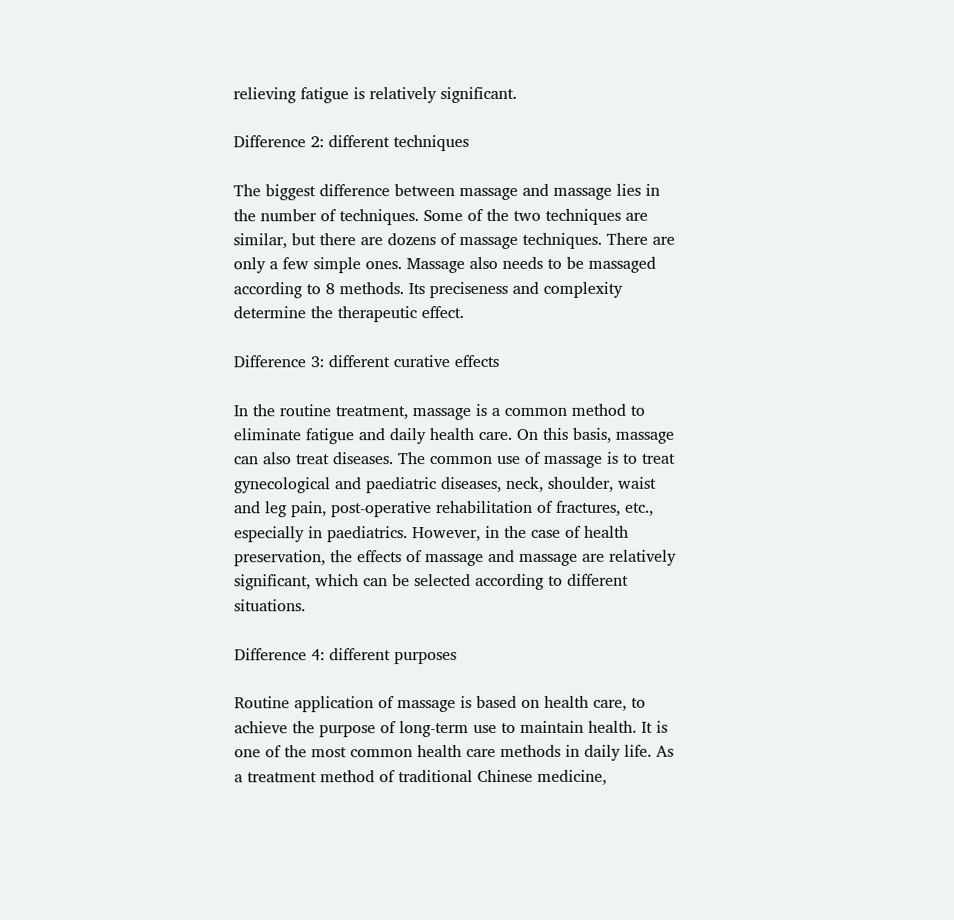relieving fatigue is relatively significant.

Difference 2: different techniques

The biggest difference between massage and massage lies in the number of techniques. Some of the two techniques are similar, but there are dozens of massage techniques. There are only a few simple ones. Massage also needs to be massaged according to 8 methods. Its preciseness and complexity determine the therapeutic effect.

Difference 3: different curative effects

In the routine treatment, massage is a common method to eliminate fatigue and daily health care. On this basis, massage can also treat diseases. The common use of massage is to treat gynecological and paediatric diseases, neck, shoulder, waist and leg pain, post-operative rehabilitation of fractures, etc., especially in paediatrics. However, in the case of health preservation, the effects of massage and massage are relatively significant, which can be selected according to different situations.

Difference 4: different purposes

Routine application of massage is based on health care, to achieve the purpose of long-term use to maintain health. It is one of the most common health care methods in daily life. As a treatment method of traditional Chinese medicine,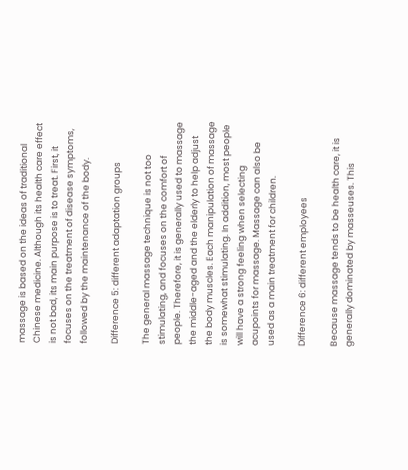massage is based on the ideas of traditional Chinese medicine. Although its health care effect is not bad, its main purpose is to treat. First, it focuses on the treatment of disease symptoms, followed by the maintenance of the body.

Difference 5: different adaptation groups

The general massage technique is not too stimulating, and focuses on the comfort of people. Therefore, it is generally used to massage the middle-aged and the elderly to help adjust the body muscles. Each manipulation of massage is somewhat stimulating. In addition, most people will have a strong feeling when selecting acupoints for massage. Massage can also be used as a main treatment for children.

Difference 6: different employees

Because massage tends to be health care, it is generally dominated by masseuses. This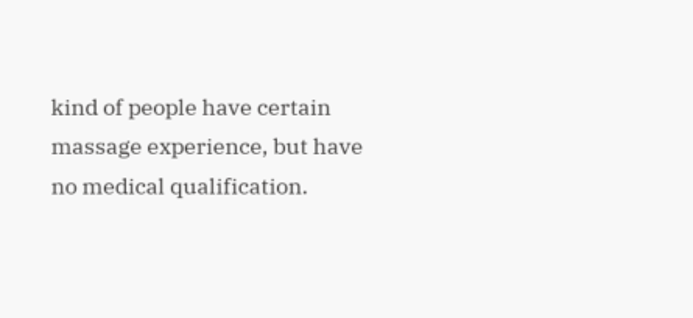kind of people have certain massage experience, but have no medical qualification.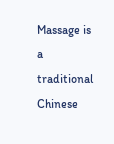Massage is a traditional Chinese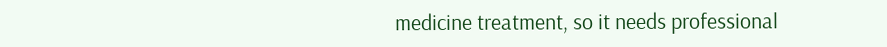medicine treatment, so it needs professional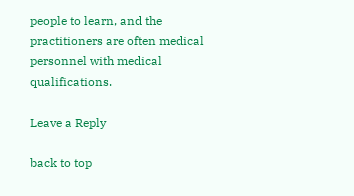people to learn, and the practitioners are often medical personnel with medical qualifications.

Leave a Reply

back to top